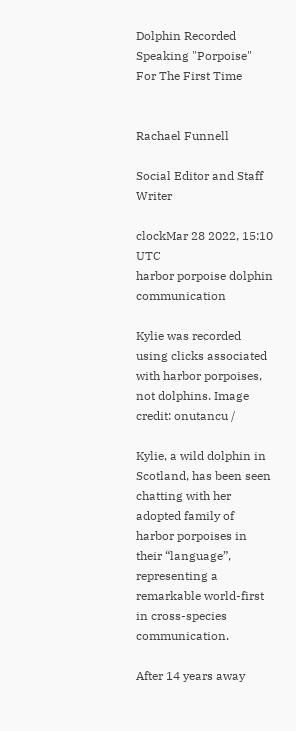Dolphin Recorded Speaking "Porpoise" For The First Time


Rachael Funnell

Social Editor and Staff Writer

clockMar 28 2022, 15:10 UTC
harbor porpoise dolphin communication

Kylie was recorded using clicks associated with harbor porpoises, not dolphins. Image credit: onutancu /

Kylie, a wild dolphin in Scotland, has been seen chatting with her adopted family of harbor porpoises in their “language”, representing a remarkable world-first in cross-species communication.

After 14 years away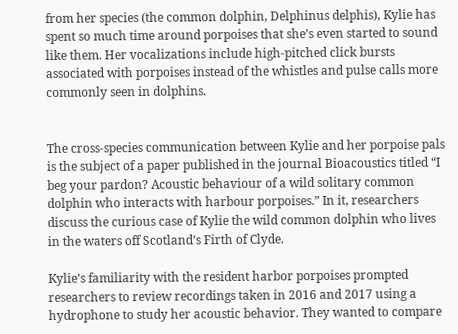from her species (the common dolphin, Delphinus delphis), Kylie has spent so much time around porpoises that she’s even started to sound like them. Her vocalizations include high-pitched click bursts associated with porpoises instead of the whistles and pulse calls more commonly seen in dolphins.


The cross-species communication between Kylie and her porpoise pals is the subject of a paper published in the journal Bioacoustics titled “I beg your pardon? Acoustic behaviour of a wild solitary common dolphin who interacts with harbour porpoises.” In it, researchers discuss the curious case of Kylie the wild common dolphin who lives in the waters off Scotland’s Firth of Clyde.

Kylie’s familiarity with the resident harbor porpoises prompted researchers to review recordings taken in 2016 and 2017 using a hydrophone to study her acoustic behavior. They wanted to compare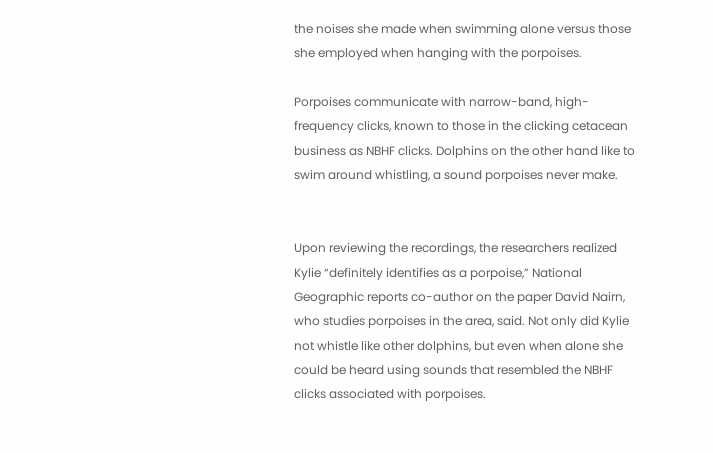the noises she made when swimming alone versus those she employed when hanging with the porpoises.

Porpoises communicate with narrow-band, high-frequency clicks, known to those in the clicking cetacean business as NBHF clicks. Dolphins on the other hand like to swim around whistling, a sound porpoises never make.


Upon reviewing the recordings, the researchers realized Kylie “definitely identifies as a porpoise,” National Geographic reports co-author on the paper David Nairn, who studies porpoises in the area, said. Not only did Kylie not whistle like other dolphins, but even when alone she could be heard using sounds that resembled the NBHF clicks associated with porpoises.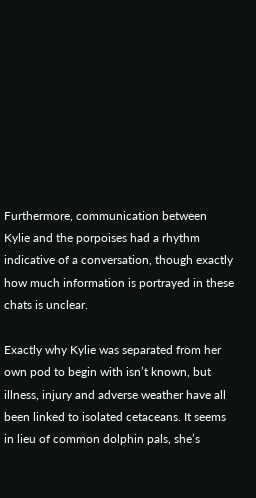Furthermore, communication between Kylie and the porpoises had a rhythm indicative of a conversation, though exactly how much information is portrayed in these chats is unclear.

Exactly why Kylie was separated from her own pod to begin with isn’t known, but illness, injury and adverse weather have all been linked to isolated cetaceans. It seems in lieu of common dolphin pals, she’s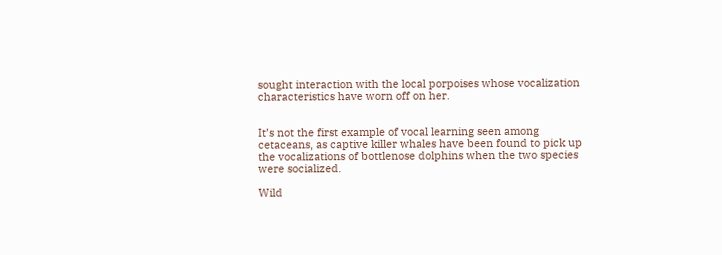sought interaction with the local porpoises whose vocalization characteristics have worn off on her.


It’s not the first example of vocal learning seen among cetaceans, as captive killer whales have been found to pick up the vocalizations of bottlenose dolphins when the two species were socialized.

Wild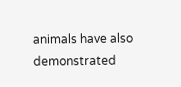animals have also demonstrated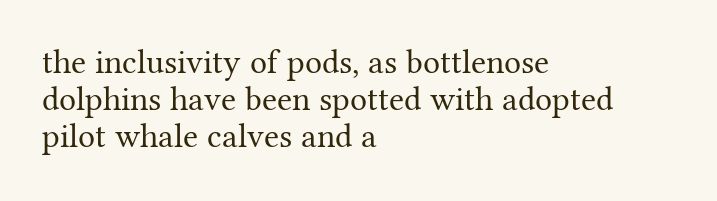the inclusivity of pods, as bottlenose dolphins have been spotted with adopted pilot whale calves and a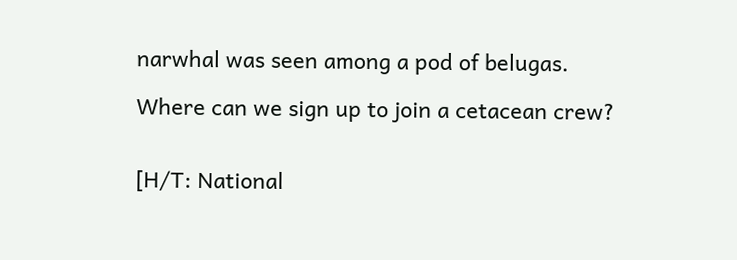narwhal was seen among a pod of belugas.

Where can we sign up to join a cetacean crew?


[H/T: National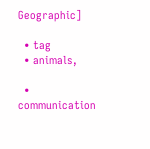Geographic]

  • tag
  • animals,

  • communication